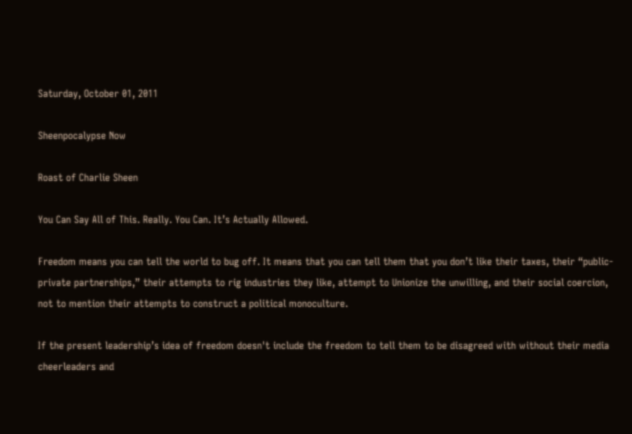Saturday, October 01, 2011

Sheenpocalypse Now

Roast of Charlie Sheen

You Can Say All of This. Really. You Can. It’s Actually Allowed.

Freedom means you can tell the world to bug off. It means that you can tell them that you don’t like their taxes, their “public-private partnerships,” their attempts to rig industries they like, attempt to Unionize the unwilling, and their social coercion, not to mention their attempts to construct a political monoculture.

If the present leadership’s idea of freedom doesn't include the freedom to tell them to be disagreed with without their media cheerleaders and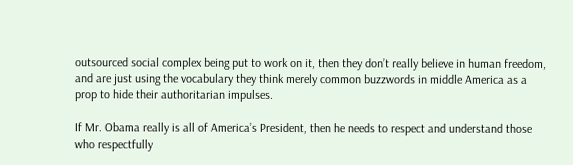outsourced social complex being put to work on it, then they don’t really believe in human freedom, and are just using the vocabulary they think merely common buzzwords in middle America as a prop to hide their authoritarian impulses.

If Mr. Obama really is all of America’s President, then he needs to respect and understand those who respectfully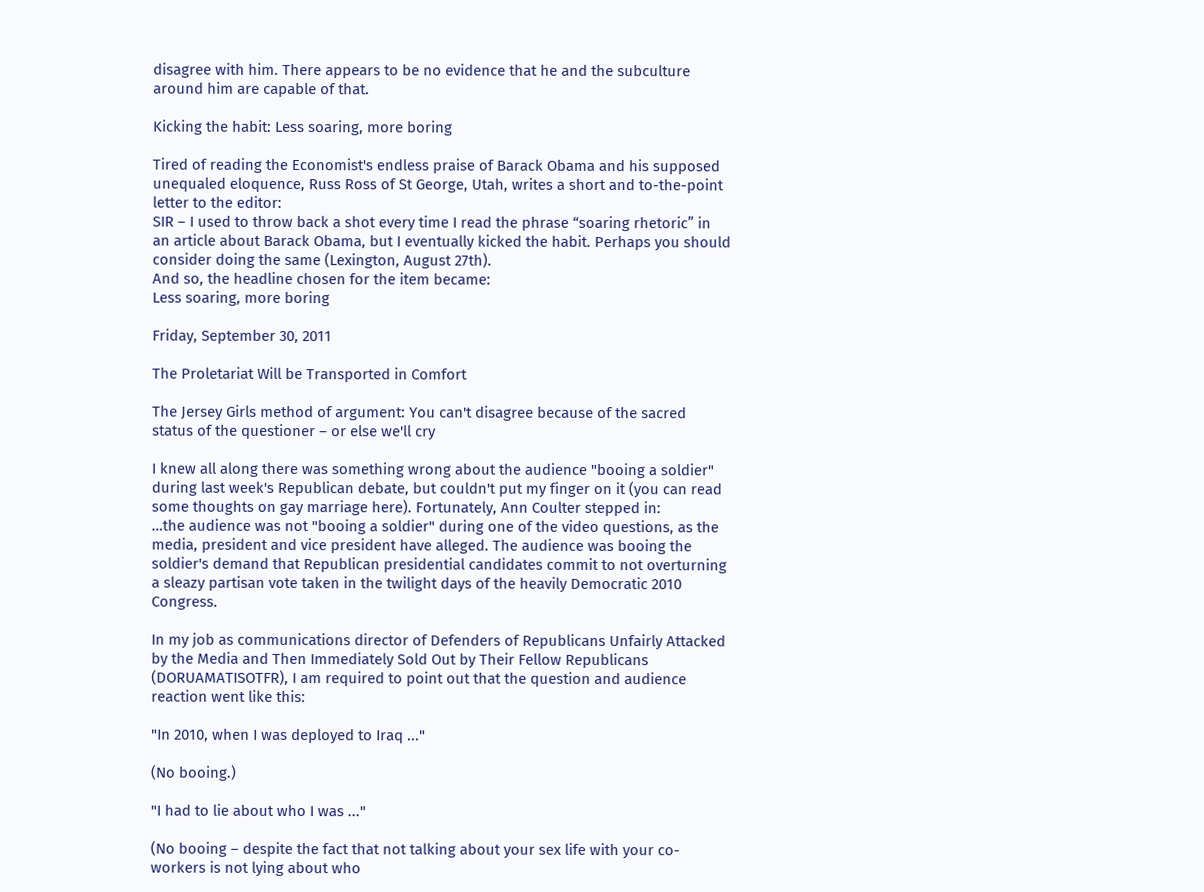disagree with him. There appears to be no evidence that he and the subculture around him are capable of that.

Kicking the habit: Less soaring, more boring

Tired of reading the Economist's endless praise of Barack Obama and his supposed unequaled eloquence, Russ Ross of St George, Utah, writes a short and to-the-point letter to the editor:
SIR – I used to throw back a shot every time I read the phrase “soaring rhetoric” in an article about Barack Obama, but I eventually kicked the habit. Perhaps you should consider doing the same (Lexington, August 27th).
And so, the headline chosen for the item became:
Less soaring, more boring

Friday, September 30, 2011

The Proletariat Will be Transported in Comfort

The Jersey Girls method of argument: You can't disagree because of the sacred status of the questioner – or else we'll cry

I knew all along there was something wrong about the audience "booing a soldier" during last week's Republican debate, but couldn't put my finger on it (you can read some thoughts on gay marriage here). Fortunately, Ann Coulter stepped in:
…the audience was not "booing a soldier" during one of the video questions, as the media, president and vice president have alleged. The audience was booing the soldier's demand that Republican presidential candidates commit to not overturning a sleazy partisan vote taken in the twilight days of the heavily Democratic 2010 Congress.

In my job as communications director of Defenders of Republicans Unfairly Attacked by the Media and Then Immediately Sold Out by Their Fellow Republicans (DORUAMATISOTFR), I am required to point out that the question and audience reaction went like this:

"In 2010, when I was deployed to Iraq ..."

(No booing.)

"I had to lie about who I was ..."

(No booing – despite the fact that not talking about your sex life with your co-workers is not lying about who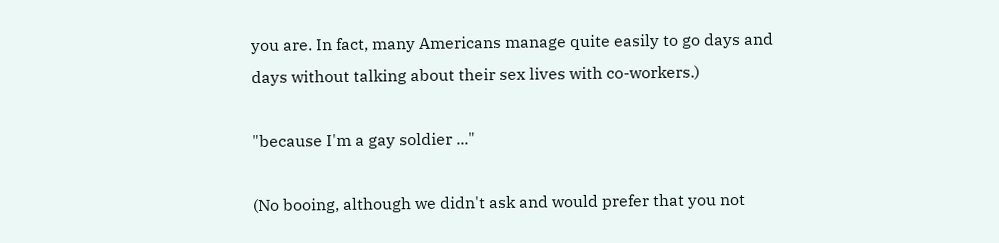you are. In fact, many Americans manage quite easily to go days and days without talking about their sex lives with co-workers.)

"because I'm a gay soldier ..."

(No booing, although we didn't ask and would prefer that you not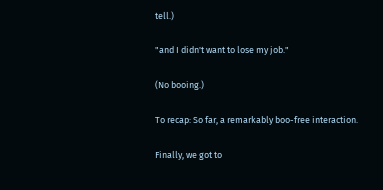tell.)

"and I didn't want to lose my job."

(No booing.)

To recap: So far, a remarkably boo-free interaction.

Finally, we got to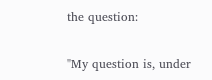the question:

"My question is, under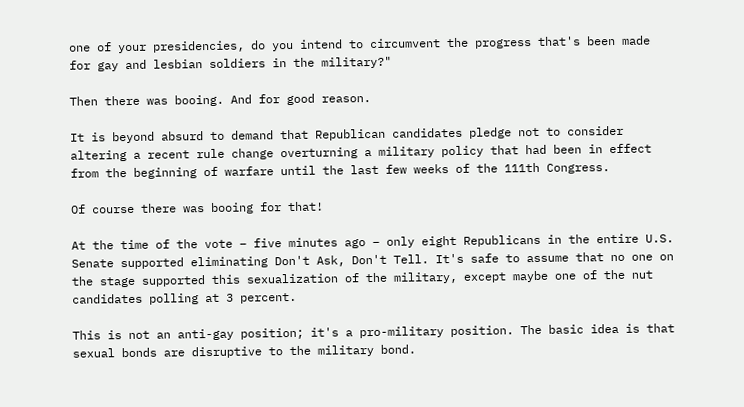one of your presidencies, do you intend to circumvent the progress that's been made for gay and lesbian soldiers in the military?"

Then there was booing. And for good reason.

It is beyond absurd to demand that Republican candidates pledge not to consider altering a recent rule change overturning a military policy that had been in effect from the beginning of warfare until the last few weeks of the 111th Congress.

Of course there was booing for that!

At the time of the vote – five minutes ago – only eight Republicans in the entire U.S. Senate supported eliminating Don't Ask, Don't Tell. It's safe to assume that no one on the stage supported this sexualization of the military, except maybe one of the nut candidates polling at 3 percent.

This is not an anti-gay position; it's a pro-military position. The basic idea is that sexual bonds are disruptive to the military bond.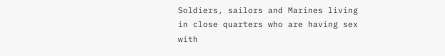Soldiers, sailors and Marines living in close quarters who are having sex with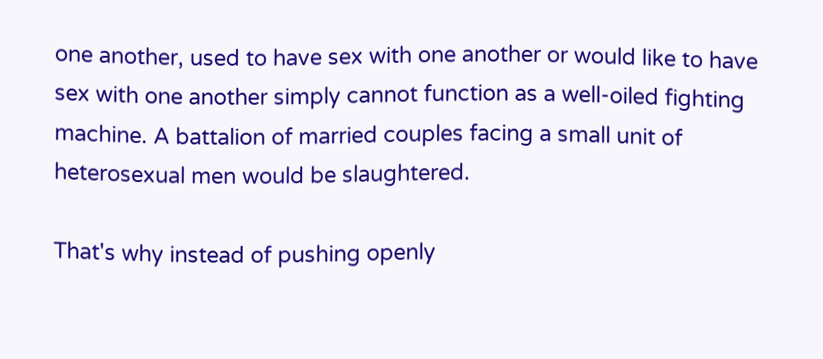one another, used to have sex with one another or would like to have sex with one another simply cannot function as a well-oiled fighting machine. A battalion of married couples facing a small unit of heterosexual men would be slaughtered.

That's why instead of pushing openly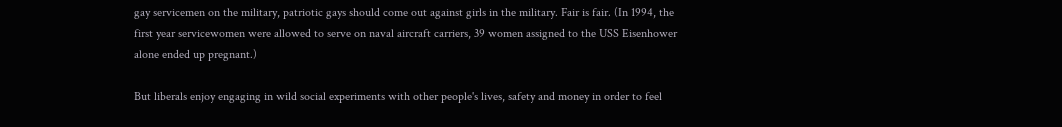gay servicemen on the military, patriotic gays should come out against girls in the military. Fair is fair. (In 1994, the first year servicewomen were allowed to serve on naval aircraft carriers, 39 women assigned to the USS Eisenhower alone ended up pregnant.)

But liberals enjoy engaging in wild social experiments with other people's lives, safety and money in order to feel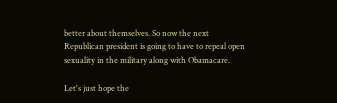better about themselves. So now the next Republican president is going to have to repeal open sexuality in the military along with Obamacare.

Let's just hope the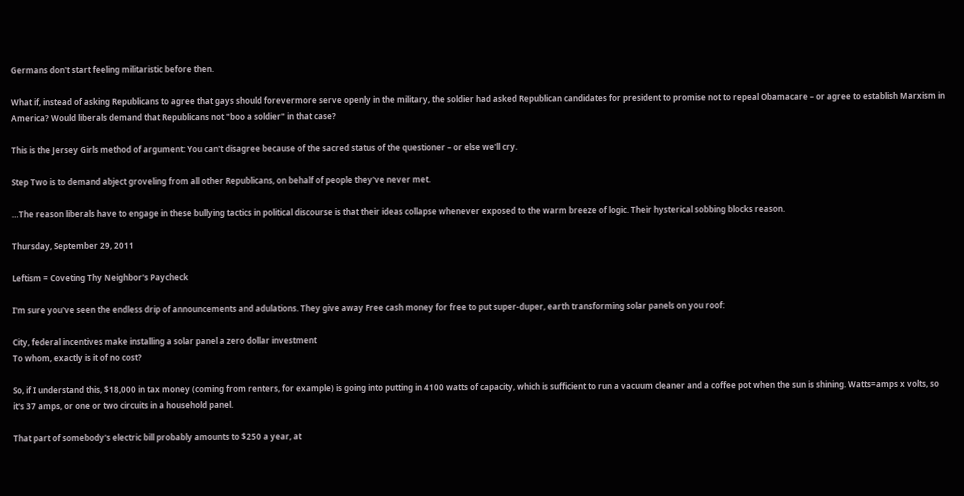Germans don't start feeling militaristic before then.

What if, instead of asking Republicans to agree that gays should forevermore serve openly in the military, the soldier had asked Republican candidates for president to promise not to repeal Obamacare – or agree to establish Marxism in America? Would liberals demand that Republicans not "boo a soldier" in that case?

This is the Jersey Girls method of argument: You can't disagree because of the sacred status of the questioner – or else we'll cry.

Step Two is to demand abject groveling from all other Republicans, on behalf of people they've never met.

…The reason liberals have to engage in these bullying tactics in political discourse is that their ideas collapse whenever exposed to the warm breeze of logic. Their hysterical sobbing blocks reason.

Thursday, September 29, 2011

Leftism = Coveting Thy Neighbor's Paycheck

I'm sure you've seen the endless drip of announcements and adulations. They give away Free cash money for free to put super-duper, earth transforming solar panels on you roof:

City, federal incentives make installing a solar panel a zero dollar investment
To whom, exactly is it of no cost?

So, if I understand this, $18,000 in tax money (coming from renters, for example) is going into putting in 4100 watts of capacity, which is sufficient to run a vacuum cleaner and a coffee pot when the sun is shining. Watts=amps x volts, so it's 37 amps, or one or two circuits in a household panel.

That part of somebody's electric bill probably amounts to $250 a year, at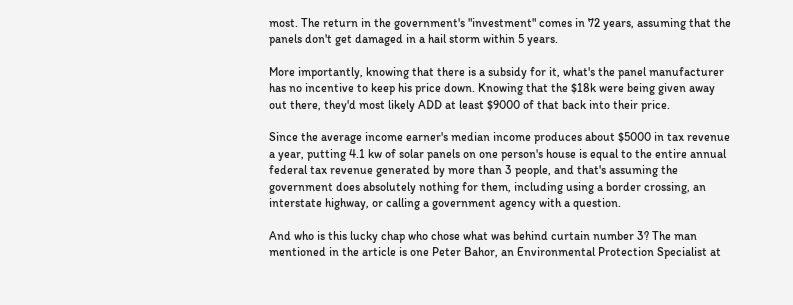most. The return in the government's "investment" comes in 72 years, assuming that the panels don't get damaged in a hail storm within 5 years.

More importantly, knowing that there is a subsidy for it, what's the panel manufacturer has no incentive to keep his price down. Knowing that the $18k were being given away out there, they'd most likely ADD at least $9000 of that back into their price.

Since the average income earner's median income produces about $5000 in tax revenue a year, putting 4.1 kw of solar panels on one person's house is equal to the entire annual federal tax revenue generated by more than 3 people, and that's assuming the government does absolutely nothing for them, including using a border crossing, an interstate highway, or calling a government agency with a question.

And who is this lucky chap who chose what was behind curtain number 3? The man mentioned in the article is one Peter Bahor, an Environmental Protection Specialist at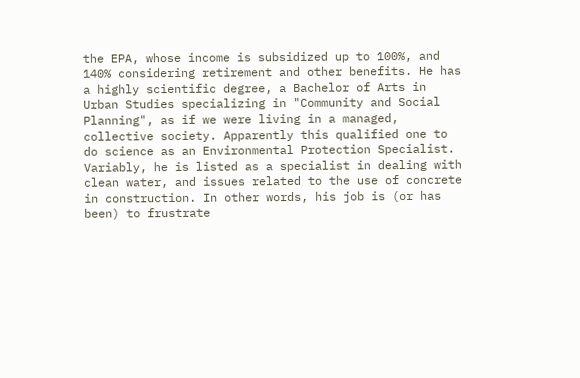the EPA, whose income is subsidized up to 100%, and 140% considering retirement and other benefits. He has a highly scientific degree, a Bachelor of Arts in Urban Studies specializing in "Community and Social Planning", as if we were living in a managed, collective society. Apparently this qualified one to do science as an Environmental Protection Specialist. Variably, he is listed as a specialist in dealing with clean water, and issues related to the use of concrete in construction. In other words, his job is (or has been) to frustrate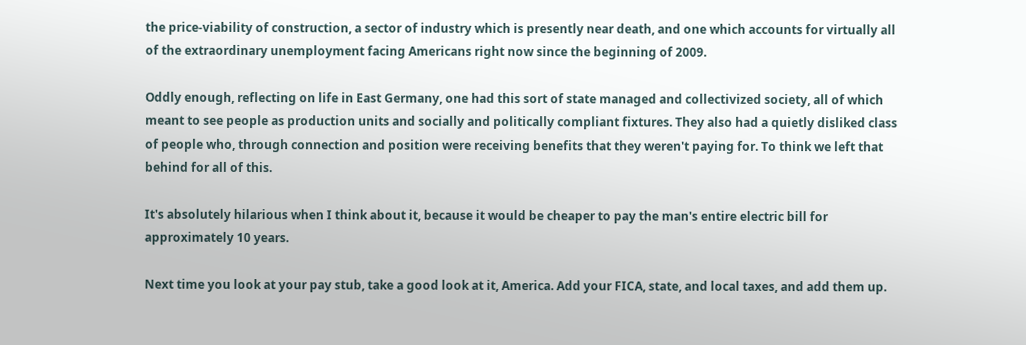the price-viability of construction, a sector of industry which is presently near death, and one which accounts for virtually all of the extraordinary unemployment facing Americans right now since the beginning of 2009.

Oddly enough, reflecting on life in East Germany, one had this sort of state managed and collectivized society, all of which meant to see people as production units and socially and politically compliant fixtures. They also had a quietly disliked class of people who, through connection and position were receiving benefits that they weren't paying for. To think we left that behind for all of this.

It's absolutely hilarious when I think about it, because it would be cheaper to pay the man's entire electric bill for approximately 10 years.

Next time you look at your pay stub, take a good look at it, America. Add your FICA, state, and local taxes, and add them up.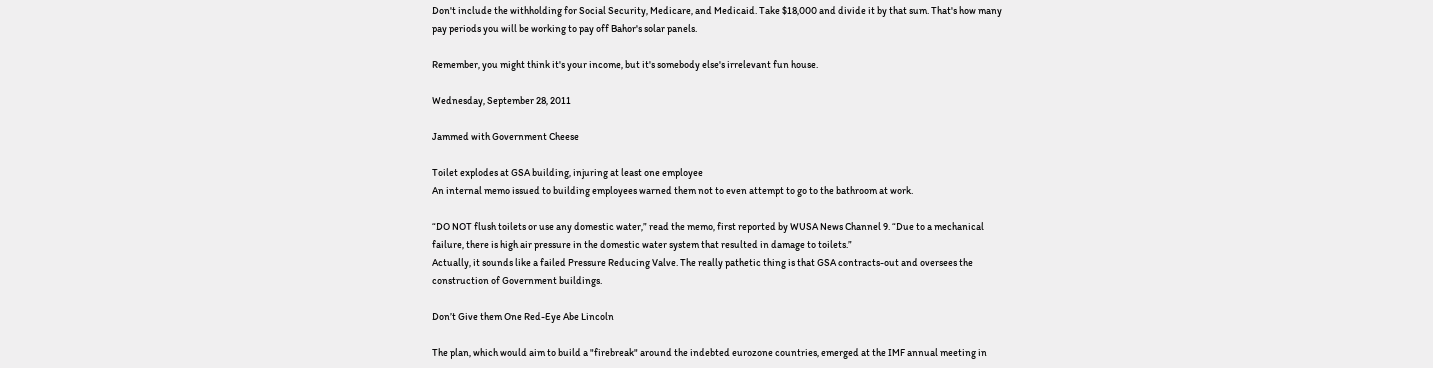Don't include the withholding for Social Security, Medicare, and Medicaid. Take $18,000 and divide it by that sum. That's how many pay periods you will be working to pay off Bahor's solar panels.

Remember, you might think it's your income, but it's somebody else's irrelevant fun house.

Wednesday, September 28, 2011

Jammed with Government Cheese

Toilet explodes at GSA building, injuring at least one employee
An internal memo issued to building employees warned them not to even attempt to go to the bathroom at work.

“DO NOT flush toilets or use any domestic water,” read the memo, first reported by WUSA News Channel 9. “Due to a mechanical failure, there is high air pressure in the domestic water system that resulted in damage to toilets.”
Actually, it sounds like a failed Pressure Reducing Valve. The really pathetic thing is that GSA contracts-out and oversees the construction of Government buildings.

Don’t Give them One Red-Eye Abe Lincoln

The plan, which would aim to build a "firebreak" around the indebted eurozone countries, emerged at the IMF annual meeting in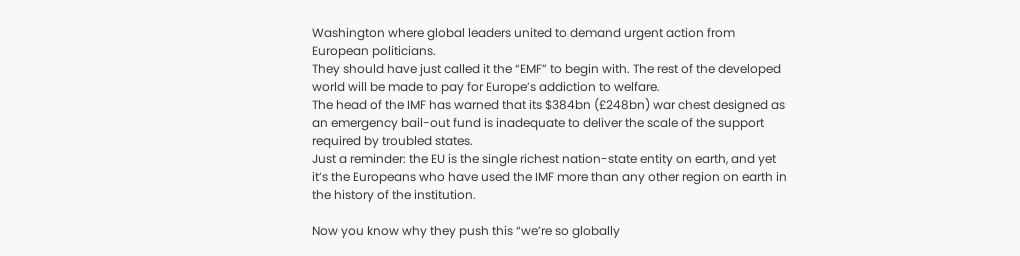Washington where global leaders united to demand urgent action from European politicians.
They should have just called it the “EMF” to begin with. The rest of the developed world will be made to pay for Europe’s addiction to welfare.
The head of the IMF has warned that its $384bn (£248bn) war chest designed as an emergency bail-out fund is inadequate to deliver the scale of the support required by troubled states.
Just a reminder: the EU is the single richest nation-state entity on earth, and yet it’s the Europeans who have used the IMF more than any other region on earth in the history of the institution.

Now you know why they push this “we’re so globally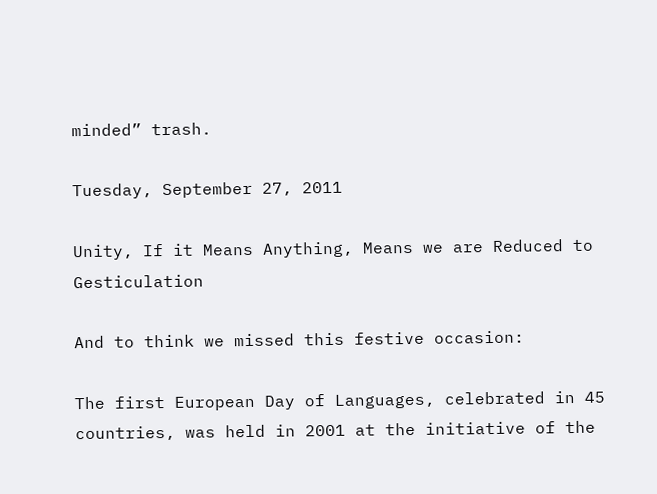minded” trash.

Tuesday, September 27, 2011

Unity, If it Means Anything, Means we are Reduced to Gesticulation

And to think we missed this festive occasion:

The first European Day of Languages, celebrated in 45 countries, was held in 2001 at the initiative of the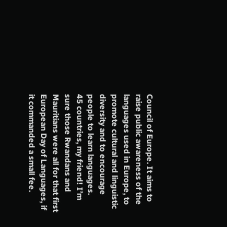Council of Europe. It aims to raise public awareness of the languages used in Europe, to promote cultural and linguistic diversity and to encourage people to learn languages.
45 countries, my friend! I’m sure those Rwandans and Mauritians were all for that first European Day of Languages, if it commanded a small fee.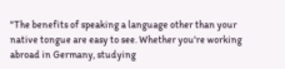"The benefits of speaking a language other than your native tongue are easy to see. Whether you're working abroad in Germany, studying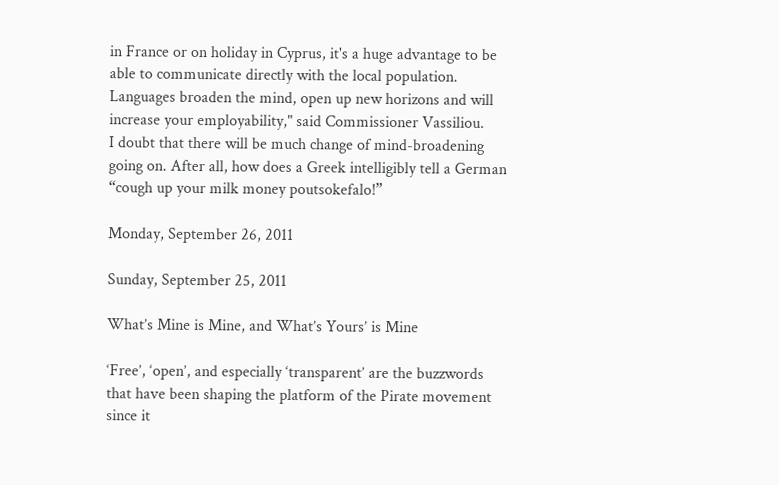in France or on holiday in Cyprus, it's a huge advantage to be able to communicate directly with the local population. Languages broaden the mind, open up new horizons and will increase your employability," said Commissioner Vassiliou.
I doubt that there will be much change of mind-broadening going on. After all, how does a Greek intelligibly tell a German “cough up your milk money poutsokefalo!”

Monday, September 26, 2011

Sunday, September 25, 2011

What’s Mine is Mine, and What’s Yours’ is Mine

‘Free’, ‘open’, and especially ‘transparent’ are the buzzwords that have been shaping the platform of the Pirate movement since it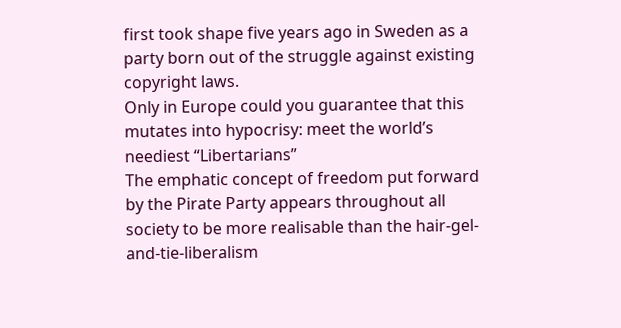first took shape five years ago in Sweden as a party born out of the struggle against existing copyright laws.
Only in Europe could you guarantee that this mutates into hypocrisy: meet the world’s neediest “Libertarians”
The emphatic concept of freedom put forward by the Pirate Party appears throughout all society to be more realisable than the hair-gel-and-tie-liberalism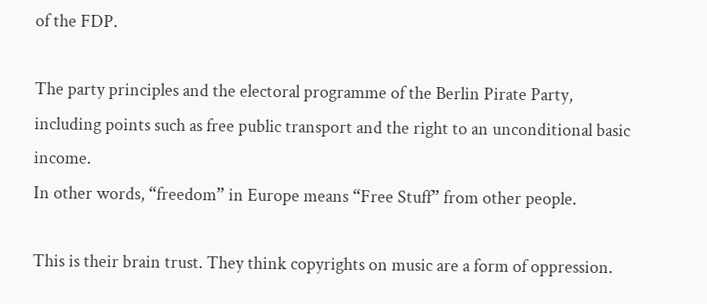of the FDP.

The party principles and the electoral programme of the Berlin Pirate Party, including points such as free public transport and the right to an unconditional basic income.
In other words, “freedom” in Europe means “Free Stuff” from other people.

This is their brain trust. They think copyrights on music are a form of oppression.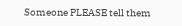Someone PLEASE tell them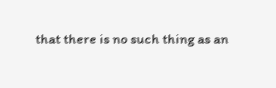that there is no such thing as an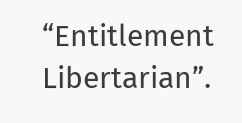“Entitlement Libertarian”.